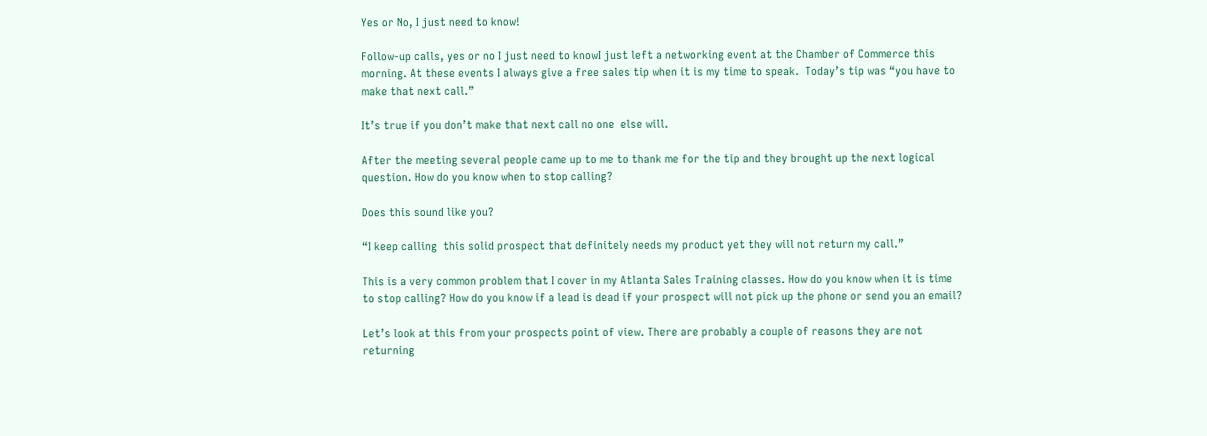Yes or No, I just need to know!

Follow-up calls, yes or no I just need to knowI just left a networking event at the Chamber of Commerce this morning. At these events I always give a free sales tip when it is my time to speak.  Today’s tip was “you have to make that next call.”

It’s true if you don’t make that next call no one  else will.

After the meeting several people came up to me to thank me for the tip and they brought up the next logical question. How do you know when to stop calling?

Does this sound like you?

“I keep calling  this solid prospect that definitely needs my product yet they will not return my call.”

This is a very common problem that I cover in my Atlanta Sales Training classes. How do you know when it is time to stop calling? How do you know if a lead is dead if your prospect will not pick up the phone or send you an email?

Let’s look at this from your prospects point of view. There are probably a couple of reasons they are not returning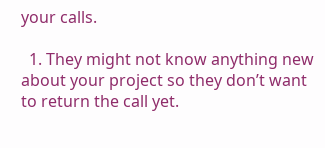your calls.

  1. They might not know anything new about your project so they don’t want to return the call yet.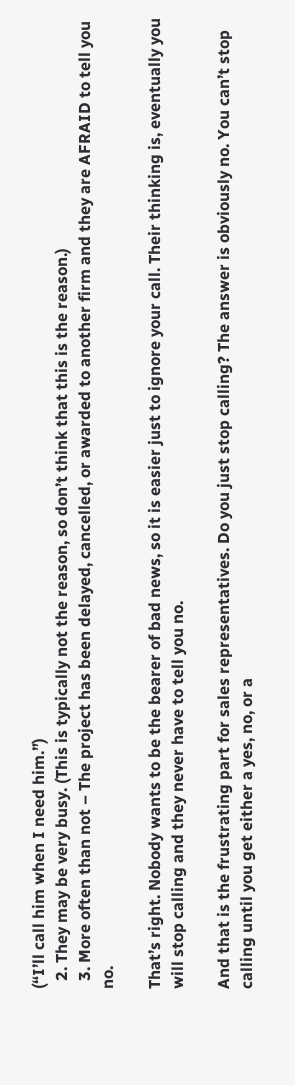(“I’ll call him when I need him.”)
  2. They may be very busy. (This is typically not the reason, so don’t think that this is the reason.)
  3. More often than not – The project has been delayed, cancelled, or awarded to another firm and they are AFRAID to tell you no.

That’s right. Nobody wants to be the bearer of bad news, so it is easier just to ignore your call. Their thinking is, eventually you will stop calling and they never have to tell you no.

And that is the frustrating part for sales representatives. Do you just stop calling? The answer is obviously no. You can’t stop calling until you get either a yes, no, or a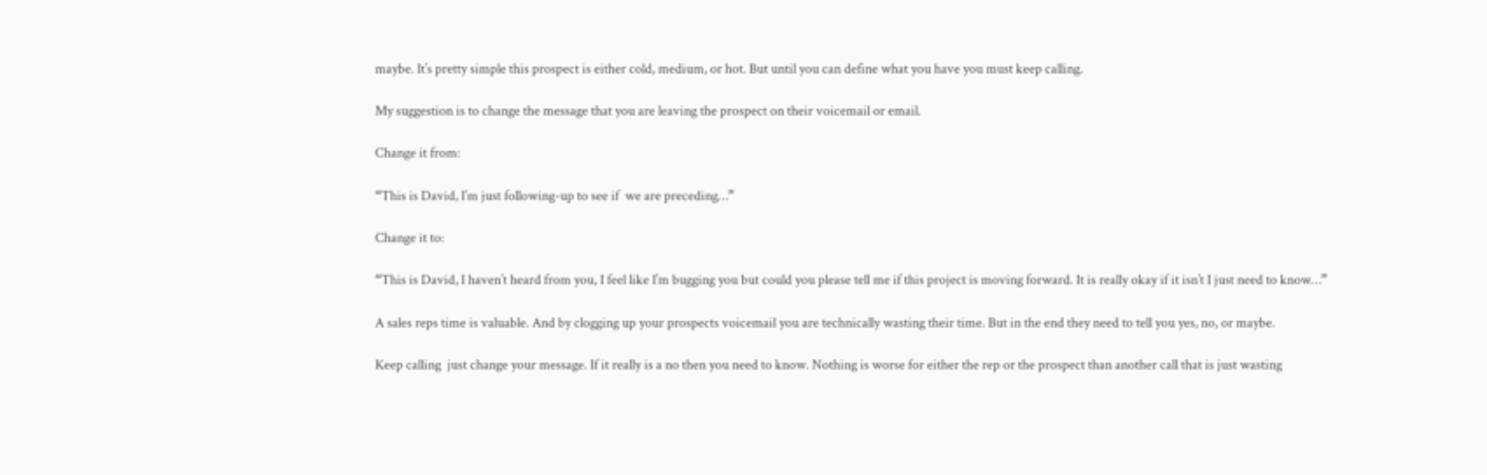maybe. It’s pretty simple this prospect is either cold, medium, or hot. But until you can define what you have you must keep calling.

My suggestion is to change the message that you are leaving the prospect on their voicemail or email.

Change it from:

“This is David, I’m just following-up to see if  we are preceding…”

Change it to:

“This is David, I haven’t heard from you, I feel like I’m bugging you but could you please tell me if this project is moving forward. It is really okay if it isn’t I just need to know…”

A sales reps time is valuable. And by clogging up your prospects voicemail you are technically wasting their time. But in the end they need to tell you yes, no, or maybe.

Keep calling  just change your message. If it really is a no then you need to know. Nothing is worse for either the rep or the prospect than another call that is just wasting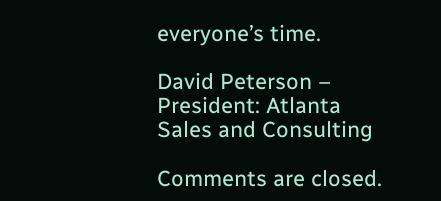everyone’s time.

David Peterson – President: Atlanta Sales and Consulting

Comments are closed.